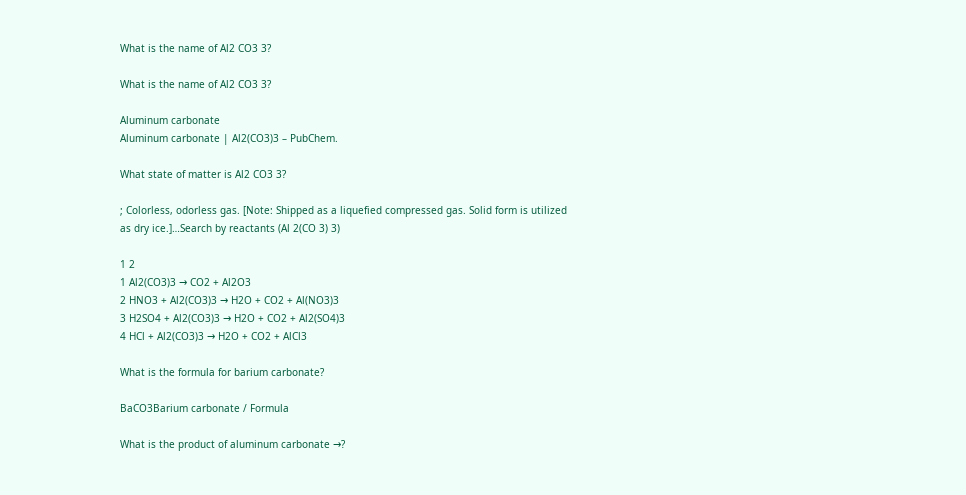What is the name of Al2 CO3 3?

What is the name of Al2 CO3 3?

Aluminum carbonate
Aluminum carbonate | Al2(CO3)3 – PubChem.

What state of matter is Al2 CO3 3?

; Colorless, odorless gas. [Note: Shipped as a liquefied compressed gas. Solid form is utilized as dry ice.]…Search by reactants (Al 2(CO 3) 3)

1 2
1 Al2(CO3)3 → CO2 + Al2O3
2 HNO3 + Al2(CO3)3 → H2O + CO2 + Al(NO3)3
3 H2SO4 + Al2(CO3)3 → H2O + CO2 + Al2(SO4)3
4 HCl + Al2(CO3)3 → H2O + CO2 + AlCl3

What is the formula for barium carbonate?

BaCO3Barium carbonate / Formula

What is the product of aluminum carbonate →?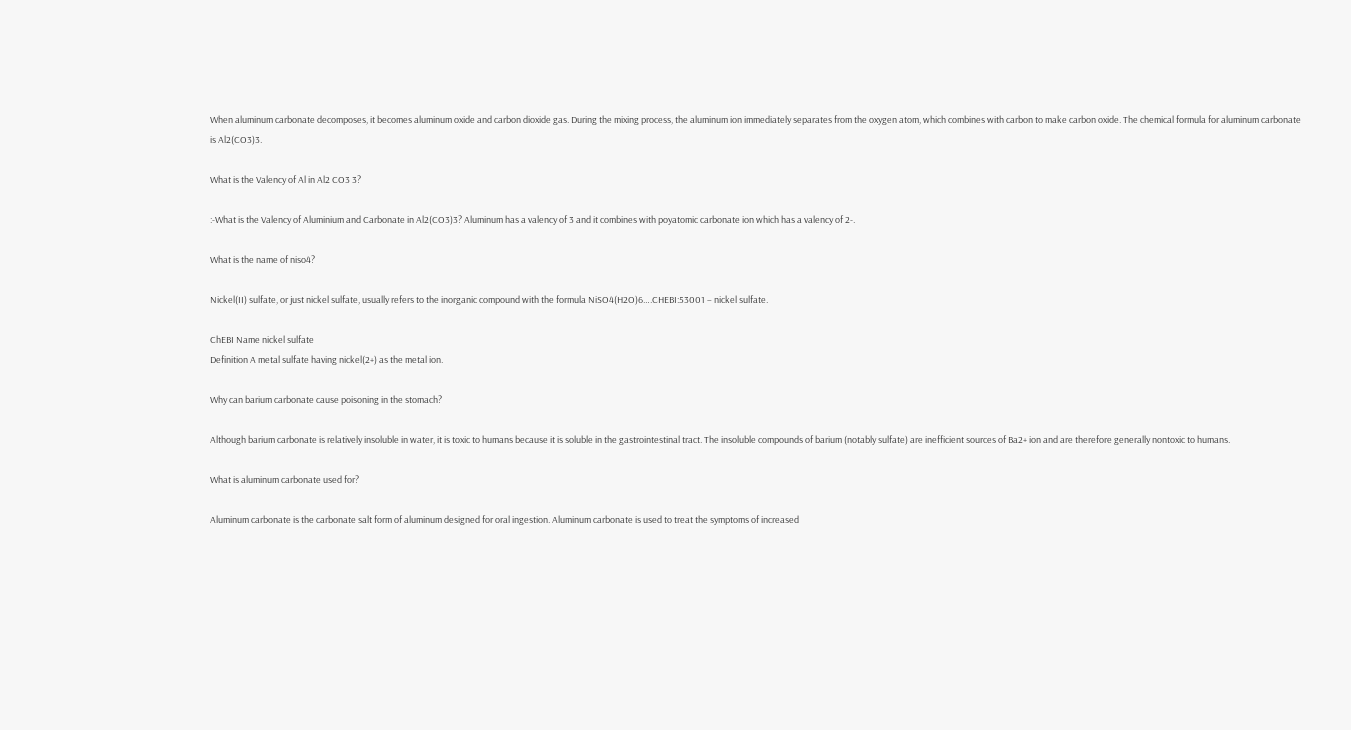When aluminum carbonate decomposes, it becomes aluminum oxide and carbon dioxide gas. During the mixing process, the aluminum ion immediately separates from the oxygen atom, which combines with carbon to make carbon oxide. The chemical formula for aluminum carbonate is Al2(CO3)3.

What is the Valency of Al in Al2 CO3 3?

:-What is the Valency of Aluminium and Carbonate in Al2(CO3)3? Aluminum has a valency of 3 and it combines with poyatomic carbonate ion which has a valency of 2-.

What is the name of niso4?

Nickel(II) sulfate, or just nickel sulfate, usually refers to the inorganic compound with the formula NiSO4(H2O)6….CHEBI:53001 – nickel sulfate.

ChEBI Name nickel sulfate
Definition A metal sulfate having nickel(2+) as the metal ion.

Why can barium carbonate cause poisoning in the stomach?

Although barium carbonate is relatively insoluble in water, it is toxic to humans because it is soluble in the gastrointestinal tract. The insoluble compounds of barium (notably sulfate) are inefficient sources of Ba2+ ion and are therefore generally nontoxic to humans.

What is aluminum carbonate used for?

Aluminum carbonate is the carbonate salt form of aluminum designed for oral ingestion. Aluminum carbonate is used to treat the symptoms of increased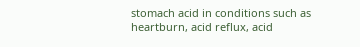stomach acid in conditions such as heartburn, acid reflux, acid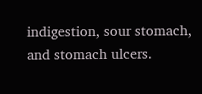indigestion, sour stomach, and stomach ulcers.